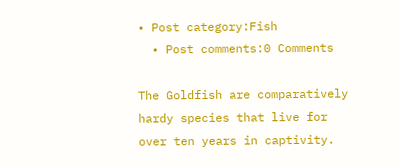• Post category:Fish
  • Post comments:0 Comments

The Goldfish are comparatively hardy species that live for over ten years in captivity.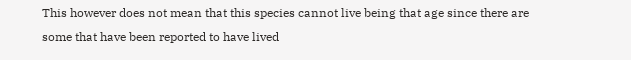This however does not mean that this species cannot live being that age since there are some that have been reported to have lived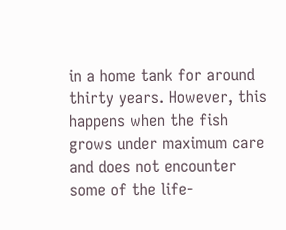in a home tank for around thirty years. However, this happens when the fish grows under maximum care and does not encounter some of the life-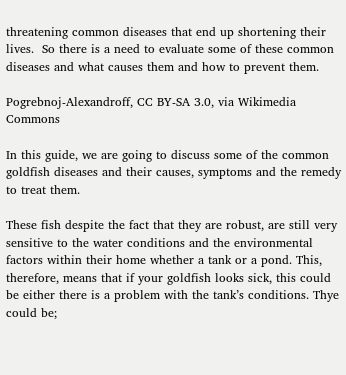threatening common diseases that end up shortening their lives.  So there is a need to evaluate some of these common diseases and what causes them and how to prevent them.

Pogrebnoj-Alexandroff, CC BY-SA 3.0, via Wikimedia Commons

In this guide, we are going to discuss some of the common goldfish diseases and their causes, symptoms and the remedy to treat them.

These fish despite the fact that they are robust, are still very sensitive to the water conditions and the environmental factors within their home whether a tank or a pond. This, therefore, means that if your goldfish looks sick, this could be either there is a problem with the tank’s conditions. Thye could be;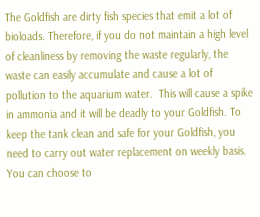The Goldfish are dirty fish species that emit a lot of bioloads. Therefore, if you do not maintain a high level of cleanliness by removing the waste regularly, the waste can easily accumulate and cause a lot of pollution to the aquarium water.  This will cause a spike in ammonia and it will be deadly to your Goldfish. To keep the tank clean and safe for your Goldfish, you need to carry out water replacement on weekly basis. You can choose to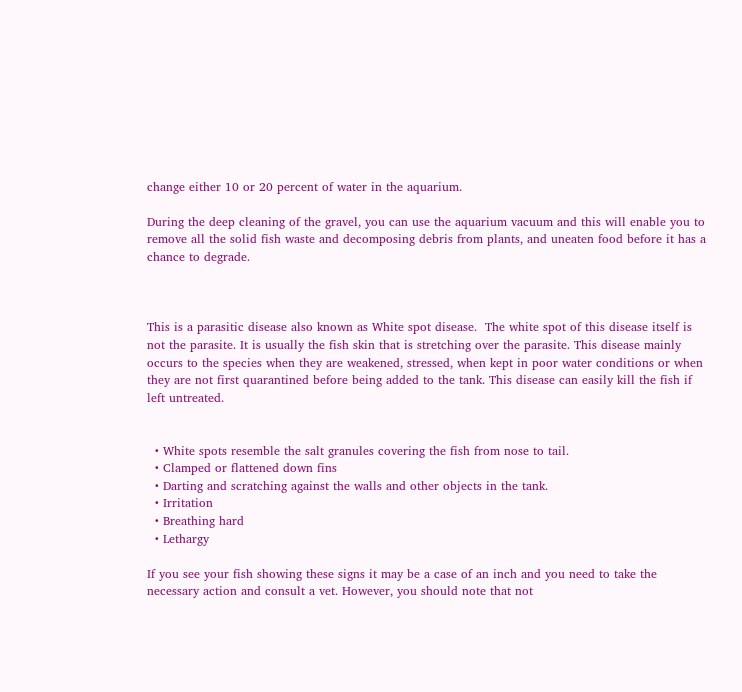change either 10 or 20 percent of water in the aquarium.

During the deep cleaning of the gravel, you can use the aquarium vacuum and this will enable you to remove all the solid fish waste and decomposing debris from plants, and uneaten food before it has a chance to degrade.



This is a parasitic disease also known as White spot disease.  The white spot of this disease itself is not the parasite. It is usually the fish skin that is stretching over the parasite. This disease mainly occurs to the species when they are weakened, stressed, when kept in poor water conditions or when they are not first quarantined before being added to the tank. This disease can easily kill the fish if left untreated.


  • White spots resemble the salt granules covering the fish from nose to tail.
  • Clamped or flattened down fins
  • Darting and scratching against the walls and other objects in the tank.
  • Irritation
  • Breathing hard
  • Lethargy

If you see your fish showing these signs it may be a case of an inch and you need to take the necessary action and consult a vet. However, you should note that not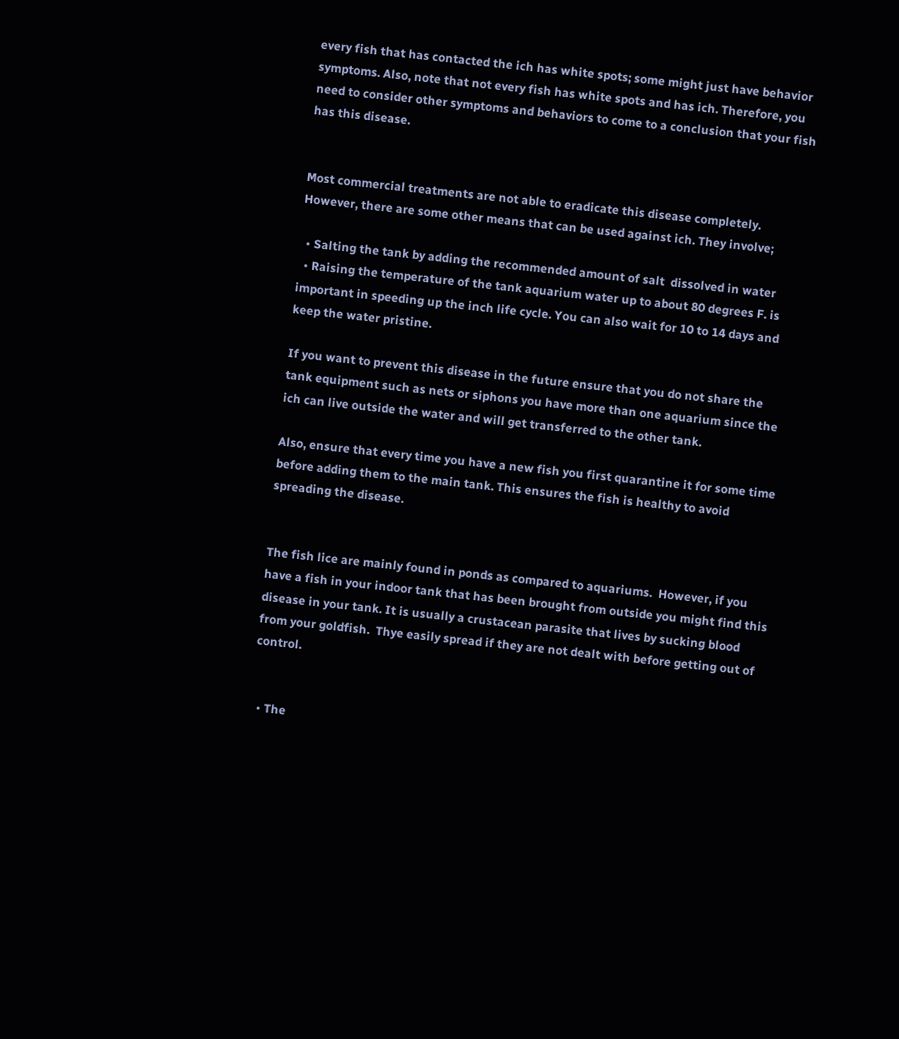every fish that has contacted the ich has white spots; some might just have behavior symptoms. Also, note that not every fish has white spots and has ich. Therefore, you need to consider other symptoms and behaviors to come to a conclusion that your fish has this disease.


Most commercial treatments are not able to eradicate this disease completely. However, there are some other means that can be used against ich. They involve;

  • Salting the tank by adding the recommended amount of salt  dissolved in water
  • Raising the temperature of the tank aquarium water up to about 80 degrees F. is important in speeding up the inch life cycle. You can also wait for 10 to 14 days and keep the water pristine.

If you want to prevent this disease in the future ensure that you do not share the tank equipment such as nets or siphons you have more than one aquarium since the ich can live outside the water and will get transferred to the other tank.

Also, ensure that every time you have a new fish you first quarantine it for some time before adding them to the main tank. This ensures the fish is healthy to avoid spreading the disease.


The fish lice are mainly found in ponds as compared to aquariums.  However, if you have a fish in your indoor tank that has been brought from outside you might find this disease in your tank. It is usually a crustacean parasite that lives by sucking blood from your goldfish.  Thye easily spread if they are not dealt with before getting out of control.


  • The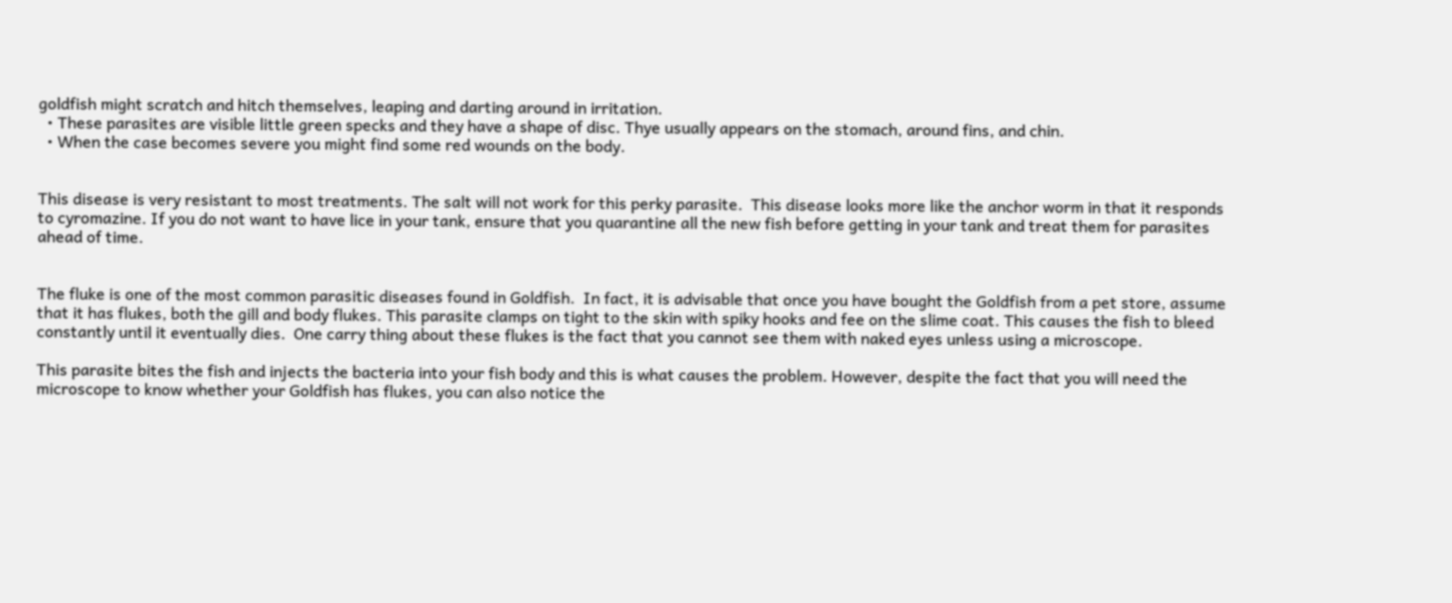goldfish might scratch and hitch themselves, leaping and darting around in irritation.
  • These parasites are visible little green specks and they have a shape of disc. Thye usually appears on the stomach, around fins, and chin.
  • When the case becomes severe you might find some red wounds on the body.


This disease is very resistant to most treatments. The salt will not work for this perky parasite.  This disease looks more like the anchor worm in that it responds to cyromazine. If you do not want to have lice in your tank, ensure that you quarantine all the new fish before getting in your tank and treat them for parasites ahead of time.


The fluke is one of the most common parasitic diseases found in Goldfish.  In fact, it is advisable that once you have bought the Goldfish from a pet store, assume that it has flukes, both the gill and body flukes. This parasite clamps on tight to the skin with spiky hooks and fee on the slime coat. This causes the fish to bleed constantly until it eventually dies.  One carry thing about these flukes is the fact that you cannot see them with naked eyes unless using a microscope.

This parasite bites the fish and injects the bacteria into your fish body and this is what causes the problem. However, despite the fact that you will need the microscope to know whether your Goldfish has flukes, you can also notice the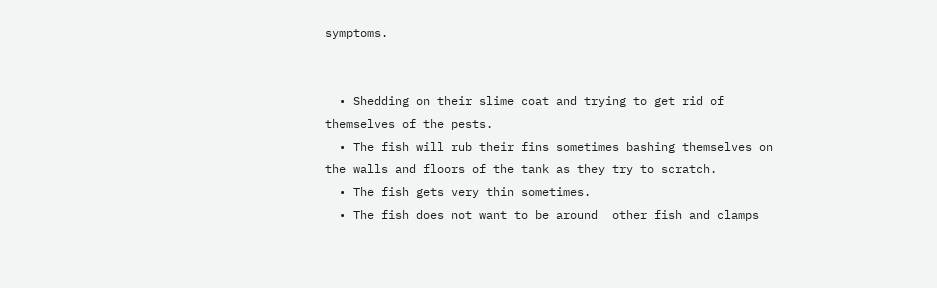symptoms.


  • Shedding on their slime coat and trying to get rid of themselves of the pests.
  • The fish will rub their fins sometimes bashing themselves on the walls and floors of the tank as they try to scratch.
  • The fish gets very thin sometimes.
  • The fish does not want to be around  other fish and clamps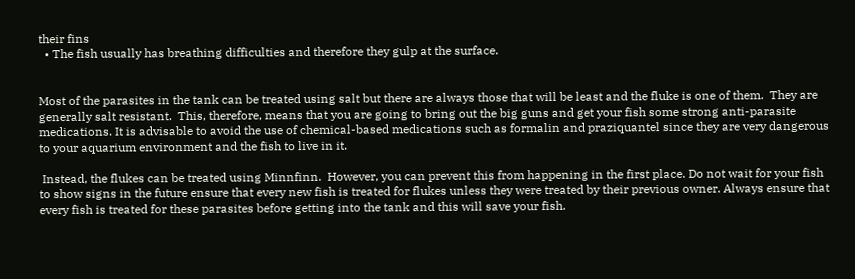their fins
  • The fish usually has breathing difficulties and therefore they gulp at the surface.


Most of the parasites in the tank can be treated using salt but there are always those that will be least and the fluke is one of them.  They are generally salt resistant.  This, therefore, means that you are going to bring out the big guns and get your fish some strong anti-parasite medications. It is advisable to avoid the use of chemical-based medications such as formalin and praziquantel since they are very dangerous to your aquarium environment and the fish to live in it.

 Instead, the flukes can be treated using Minnfinn.  However, you can prevent this from happening in the first place. Do not wait for your fish to show signs in the future ensure that every new fish is treated for flukes unless they were treated by their previous owner. Always ensure that every fish is treated for these parasites before getting into the tank and this will save your fish.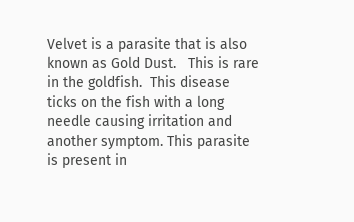Velvet is a parasite that is also known as Gold Dust.   This is rare in the goldfish.  This disease ticks on the fish with a long needle causing irritation and another symptom. This parasite is present in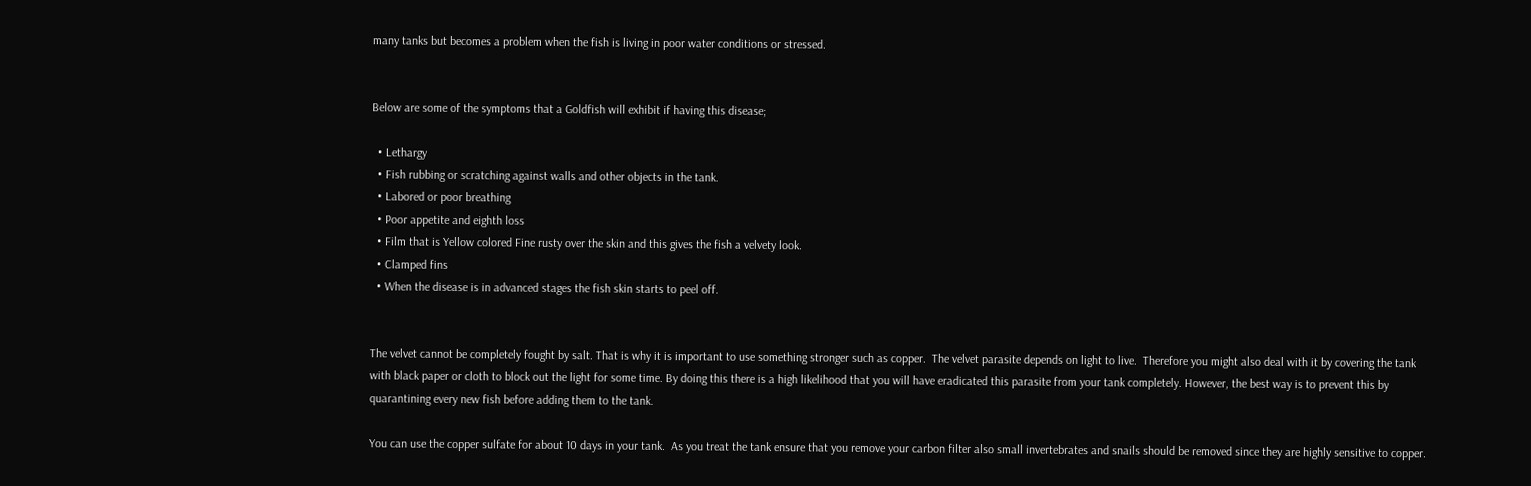many tanks but becomes a problem when the fish is living in poor water conditions or stressed.


Below are some of the symptoms that a Goldfish will exhibit if having this disease;

  • Lethargy
  • Fish rubbing or scratching against walls and other objects in the tank.
  • Labored or poor breathing
  • Poor appetite and eighth loss
  • Film that is Yellow colored Fine rusty over the skin and this gives the fish a velvety look.
  • Clamped fins
  • When the disease is in advanced stages the fish skin starts to peel off.


The velvet cannot be completely fought by salt. That is why it is important to use something stronger such as copper.  The velvet parasite depends on light to live.  Therefore you might also deal with it by covering the tank with black paper or cloth to block out the light for some time. By doing this there is a high likelihood that you will have eradicated this parasite from your tank completely. However, the best way is to prevent this by quarantining every new fish before adding them to the tank.

You can use the copper sulfate for about 10 days in your tank.  As you treat the tank ensure that you remove your carbon filter also small invertebrates and snails should be removed since they are highly sensitive to copper.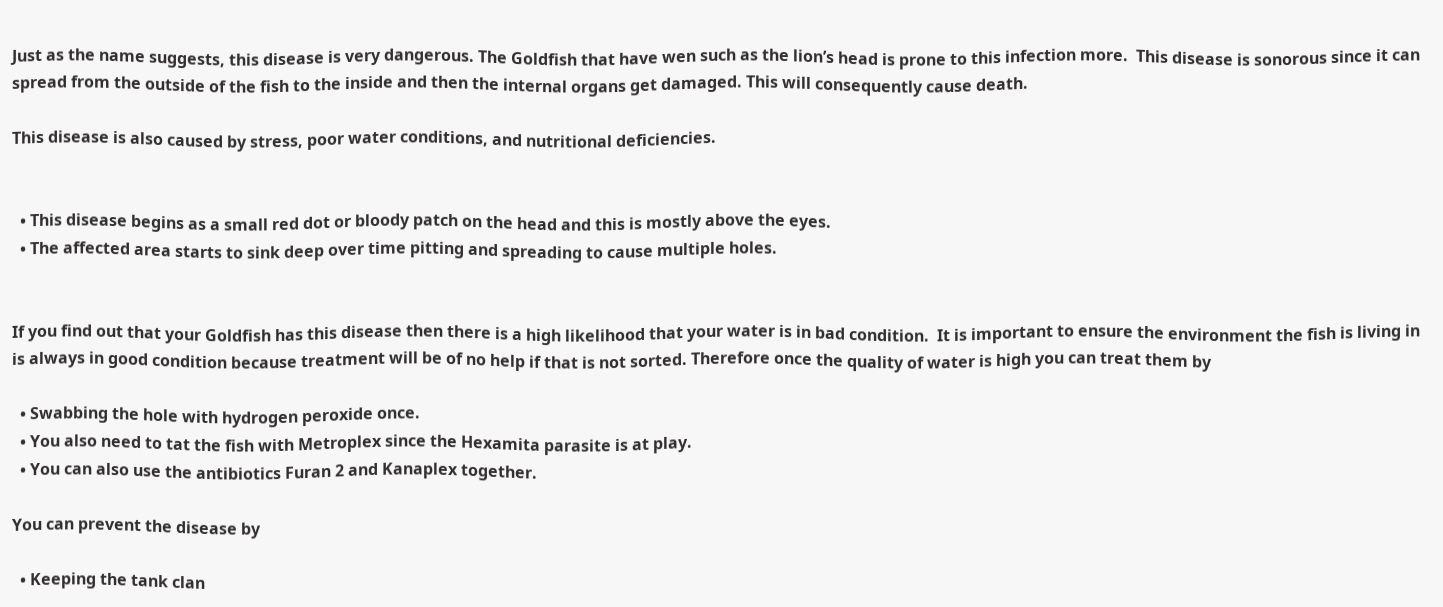Just as the name suggests, this disease is very dangerous. The Goldfish that have wen such as the lion’s head is prone to this infection more.  This disease is sonorous since it can spread from the outside of the fish to the inside and then the internal organs get damaged. This will consequently cause death.

This disease is also caused by stress, poor water conditions, and nutritional deficiencies.


  • This disease begins as a small red dot or bloody patch on the head and this is mostly above the eyes.
  • The affected area starts to sink deep over time pitting and spreading to cause multiple holes.


If you find out that your Goldfish has this disease then there is a high likelihood that your water is in bad condition.  It is important to ensure the environment the fish is living in is always in good condition because treatment will be of no help if that is not sorted. Therefore once the quality of water is high you can treat them by

  • Swabbing the hole with hydrogen peroxide once.
  • You also need to tat the fish with Metroplex since the Hexamita parasite is at play.
  • You can also use the antibiotics Furan 2 and Kanaplex together.

You can prevent the disease by

  • Keeping the tank clan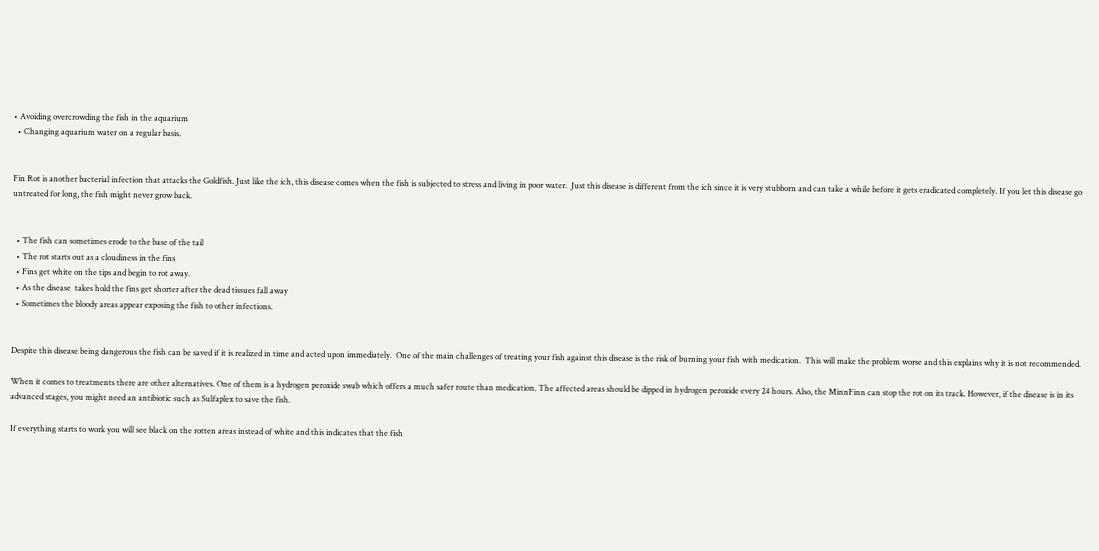• Avoiding overcrowding the fish in the aquarium
  • Changing aquarium water on a regular basis.


Fin Rot is another bacterial infection that attacks the Goldfish. Just like the ich, this disease comes when the fish is subjected to stress and living in poor water.  Just this disease is different from the ich since it is very stubborn and can take a while before it gets eradicated completely. If you let this disease go untreated for long, the fish might never grow back.


  • The fish can sometimes erode to the base of the tail
  • The rot starts out as a cloudiness in the fins
  • Fins get white on the tips and begin to rot away.
  • As the disease  takes hold the fins get shorter after the dead tissues fall away
  • Sometimes the bloody areas appear exposing the fish to other infections.


Despite this disease being dangerous the fish can be saved if it is realized in time and acted upon immediately.  One of the main challenges of treating your fish against this disease is the risk of burning your fish with medication.  This will make the problem worse and this explains why it is not recommended.

When it comes to treatments there are other alternatives. One of them is a hydrogen peroxide swab which offers a much safer route than medication. The affected areas should be dipped in hydrogen peroxide every 24 hours. Also, the MinnFinn can stop the rot on its track. However, if the disease is in its advanced stages, you might need an antibiotic such as Sulfaplex to save the fish.

If everything starts to work you will see black on the rotten areas instead of white and this indicates that the fish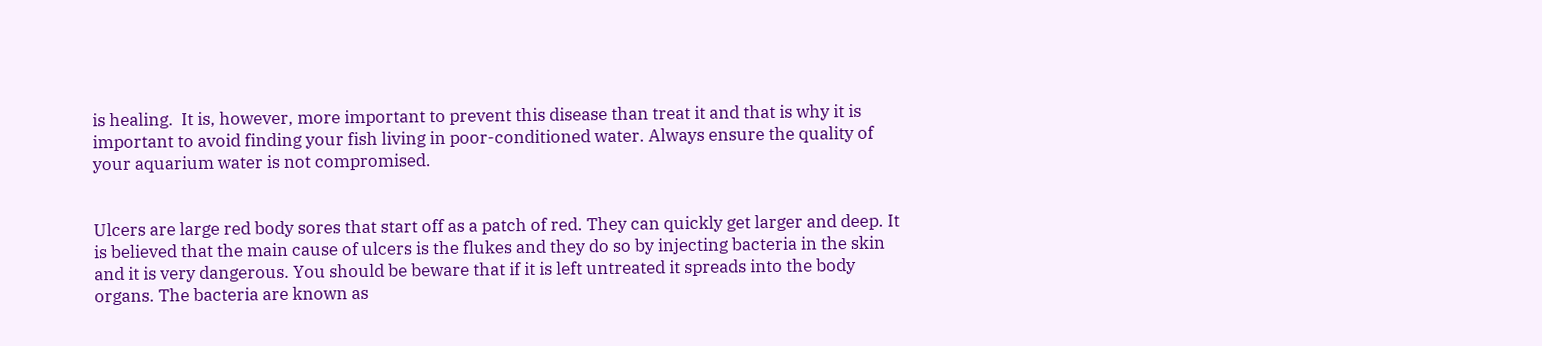is healing.  It is, however, more important to prevent this disease than treat it and that is why it is important to avoid finding your fish living in poor-conditioned water. Always ensure the quality of your aquarium water is not compromised.


Ulcers are large red body sores that start off as a patch of red. They can quickly get larger and deep. It is believed that the main cause of ulcers is the flukes and they do so by injecting bacteria in the skin and it is very dangerous. You should be beware that if it is left untreated it spreads into the body organs. The bacteria are known as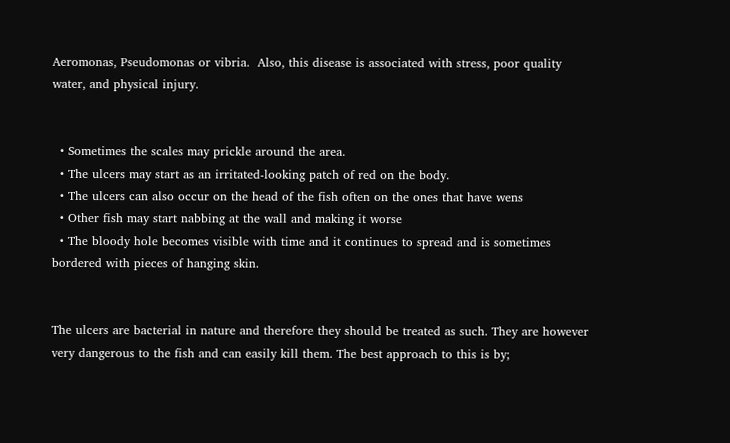Aeromonas, Pseudomonas or vibria.  Also, this disease is associated with stress, poor quality water, and physical injury.


  • Sometimes the scales may prickle around the area.
  • The ulcers may start as an irritated-looking patch of red on the body.
  • The ulcers can also occur on the head of the fish often on the ones that have wens
  • Other fish may start nabbing at the wall and making it worse
  • The bloody hole becomes visible with time and it continues to spread and is sometimes bordered with pieces of hanging skin.


The ulcers are bacterial in nature and therefore they should be treated as such. They are however very dangerous to the fish and can easily kill them. The best approach to this is by;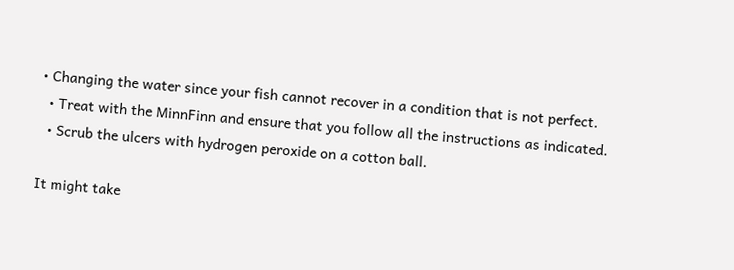• Changing the water since your fish cannot recover in a condition that is not perfect.
  • Treat with the MinnFinn and ensure that you follow all the instructions as indicated.
  • Scrub the ulcers with hydrogen peroxide on a cotton ball.

It might take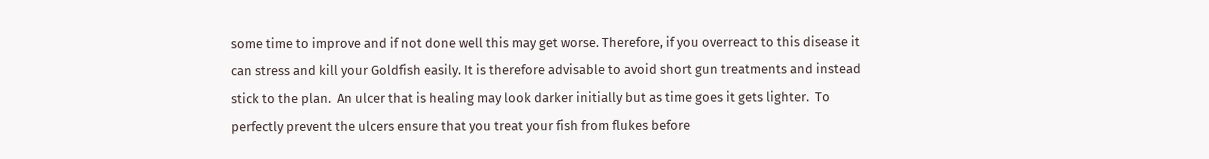some time to improve and if not done well this may get worse. Therefore, if you overreact to this disease it can stress and kill your Goldfish easily. It is therefore advisable to avoid short gun treatments and instead stick to the plan.  An ulcer that is healing may look darker initially but as time goes it gets lighter.  To perfectly prevent the ulcers ensure that you treat your fish from flukes before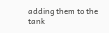adding them to the tank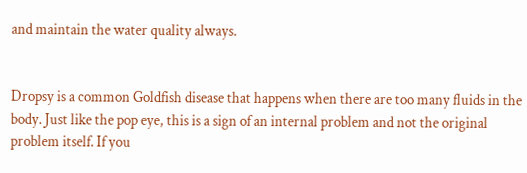and maintain the water quality always.


Dropsy is a common Goldfish disease that happens when there are too many fluids in the body. Just like the pop eye, this is a sign of an internal problem and not the original problem itself. If you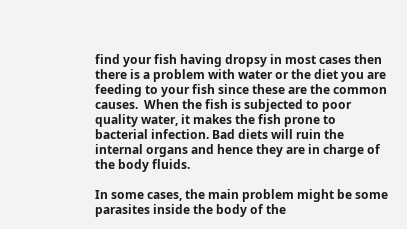find your fish having dropsy in most cases then there is a problem with water or the diet you are feeding to your fish since these are the common causes.  When the fish is subjected to poor quality water, it makes the fish prone to bacterial infection. Bad diets will ruin the internal organs and hence they are in charge of the body fluids.

In some cases, the main problem might be some parasites inside the body of the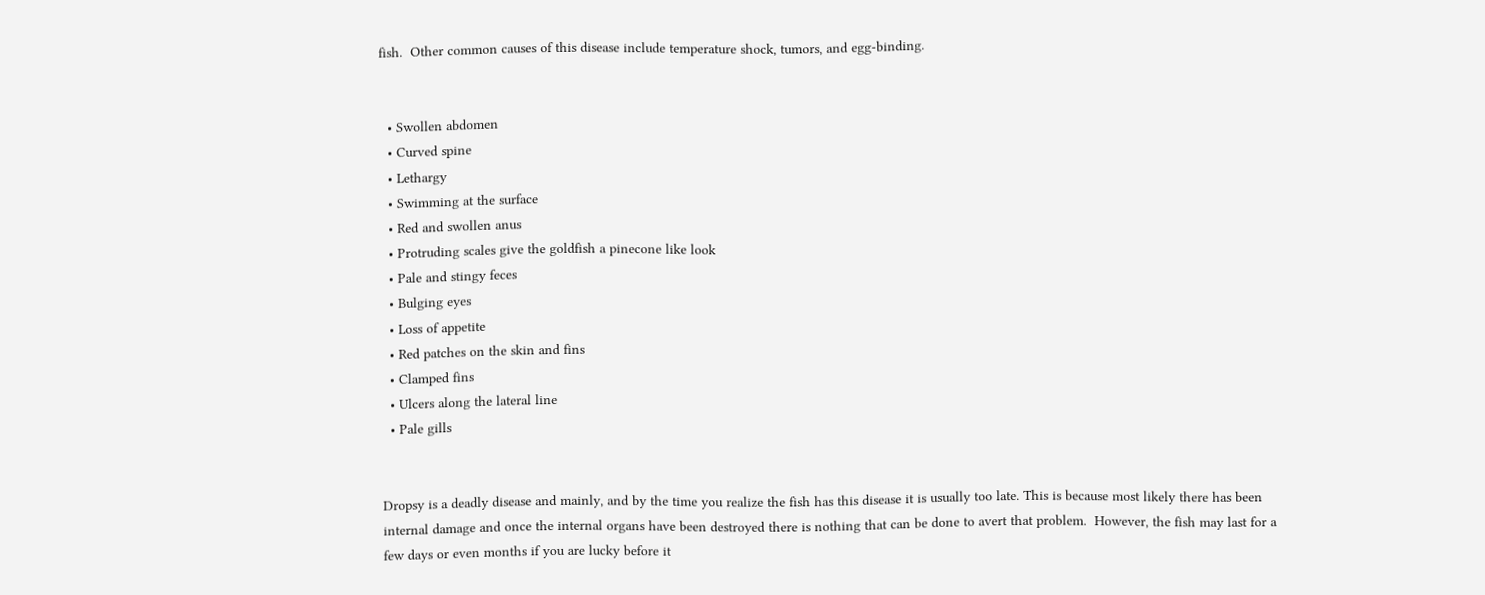fish.  Other common causes of this disease include temperature shock, tumors, and egg-binding.


  • Swollen abdomen
  • Curved spine
  • Lethargy
  • Swimming at the surface
  • Red and swollen anus
  • Protruding scales give the goldfish a pinecone like look
  • Pale and stingy feces
  • Bulging eyes
  • Loss of appetite
  • Red patches on the skin and fins
  • Clamped fins
  • Ulcers along the lateral line
  • Pale gills


Dropsy is a deadly disease and mainly, and by the time you realize the fish has this disease it is usually too late. This is because most likely there has been internal damage and once the internal organs have been destroyed there is nothing that can be done to avert that problem.  However, the fish may last for a few days or even months if you are lucky before it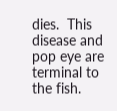dies.  This disease and pop eye are terminal to the fish.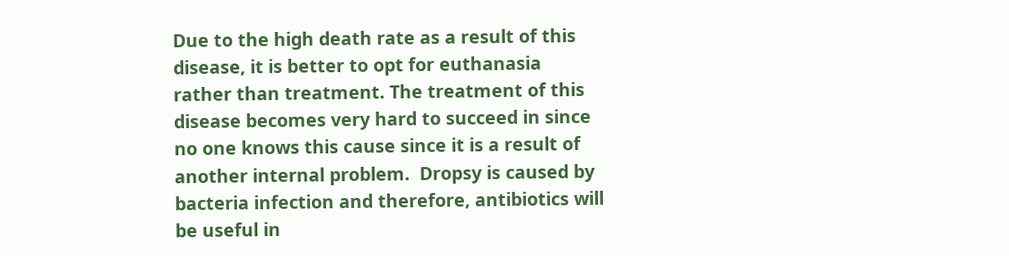Due to the high death rate as a result of this disease, it is better to opt for euthanasia rather than treatment. The treatment of this disease becomes very hard to succeed in since no one knows this cause since it is a result of another internal problem.  Dropsy is caused by bacteria infection and therefore, antibiotics will be useful in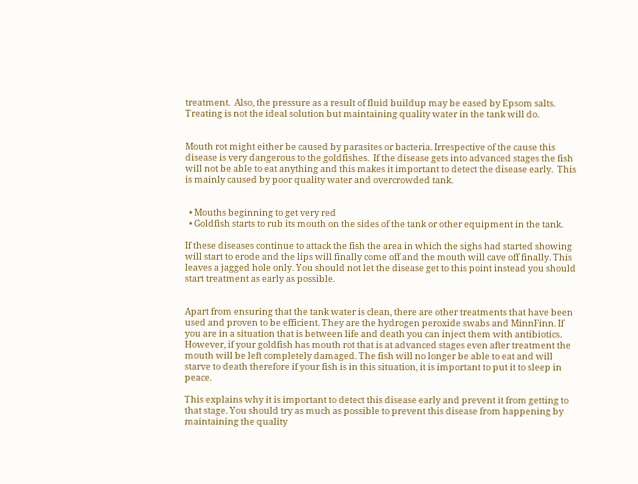treatment.  Also, the pressure as a result of fluid buildup may be eased by Epsom salts. Treating is not the ideal solution but maintaining quality water in the tank will do.


Mouth rot might either be caused by parasites or bacteria. Irrespective of the cause this disease is very dangerous to the goldfishes.  If the disease gets into advanced stages the fish will not be able to eat anything and this makes it important to detect the disease early.  This is mainly caused by poor quality water and overcrowded tank.


  • Mouths beginning to get very red
  • Goldfish starts to rub its mouth on the sides of the tank or other equipment in the tank.

If these diseases continue to attack the fish the area in which the sighs had started showing will start to erode and the lips will finally come off and the mouth will cave off finally. This leaves a jagged hole only. You should not let the disease get to this point instead you should start treatment as early as possible.


Apart from ensuring that the tank water is clean, there are other treatments that have been used and proven to be efficient. They are the hydrogen peroxide swabs and MinnFinn. If you are in a situation that is between life and death you can inject them with antibiotics. However, if your goldfish has mouth rot that is at advanced stages even after treatment the mouth will be left completely damaged. The fish will no longer be able to eat and will starve to death therefore if your fish is in this situation, it is important to put it to sleep in peace.

This explains why it is important to detect this disease early and prevent it from getting to that stage. You should try as much as possible to prevent this disease from happening by maintaining the quality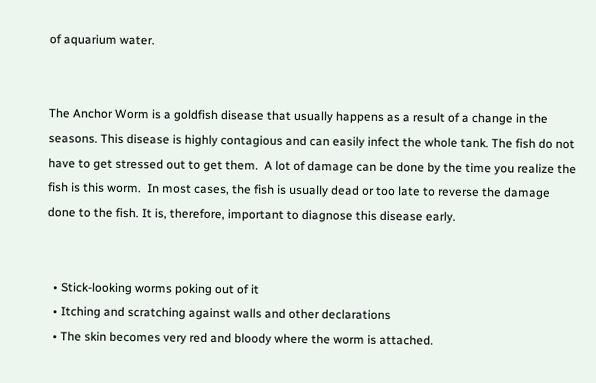of aquarium water.


The Anchor Worm is a goldfish disease that usually happens as a result of a change in the seasons. This disease is highly contagious and can easily infect the whole tank. The fish do not have to get stressed out to get them.  A lot of damage can be done by the time you realize the fish is this worm.  In most cases, the fish is usually dead or too late to reverse the damage done to the fish. It is, therefore, important to diagnose this disease early.


  • Stick-looking worms poking out of it
  • Itching and scratching against walls and other declarations
  • The skin becomes very red and bloody where the worm is attached.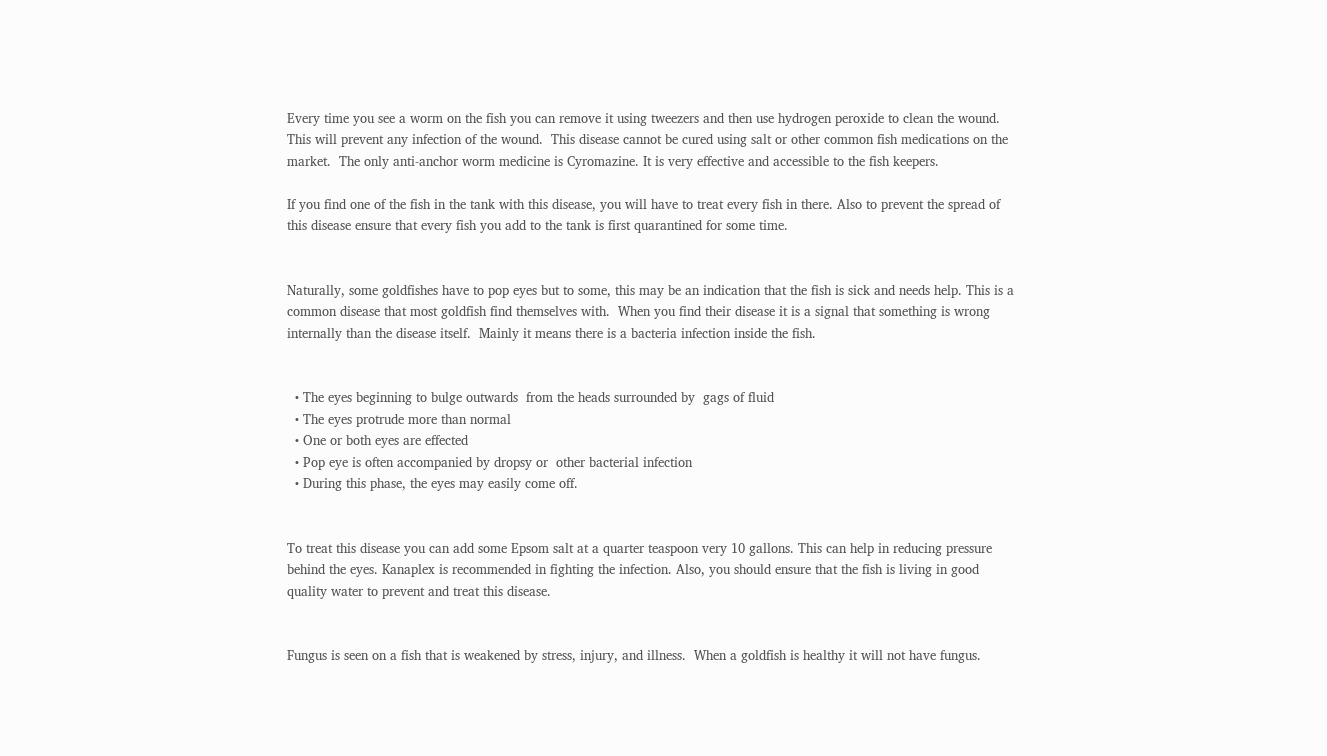Every time you see a worm on the fish you can remove it using tweezers and then use hydrogen peroxide to clean the wound. This will prevent any infection of the wound.  This disease cannot be cured using salt or other common fish medications on the market.  The only anti-anchor worm medicine is Cyromazine. It is very effective and accessible to the fish keepers.

If you find one of the fish in the tank with this disease, you will have to treat every fish in there. Also to prevent the spread of this disease ensure that every fish you add to the tank is first quarantined for some time.


Naturally, some goldfishes have to pop eyes but to some, this may be an indication that the fish is sick and needs help. This is a common disease that most goldfish find themselves with.  When you find their disease it is a signal that something is wrong internally than the disease itself.  Mainly it means there is a bacteria infection inside the fish.


  • The eyes beginning to bulge outwards  from the heads surrounded by  gags of fluid
  • The eyes protrude more than normal
  • One or both eyes are effected
  • Pop eye is often accompanied by dropsy or  other bacterial infection
  • During this phase, the eyes may easily come off.


To treat this disease you can add some Epsom salt at a quarter teaspoon very 10 gallons. This can help in reducing pressure behind the eyes. Kanaplex is recommended in fighting the infection. Also, you should ensure that the fish is living in good quality water to prevent and treat this disease.


Fungus is seen on a fish that is weakened by stress, injury, and illness.  When a goldfish is healthy it will not have fungus.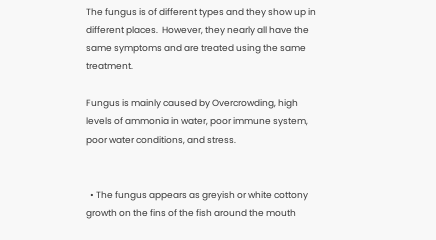The fungus is of different types and they show up in different places.  However, they nearly all have the same symptoms and are treated using the same treatment.

Fungus is mainly caused by Overcrowding, high levels of ammonia in water, poor immune system, poor water conditions, and stress.


  • The fungus appears as greyish or white cottony growth on the fins of the fish around the mouth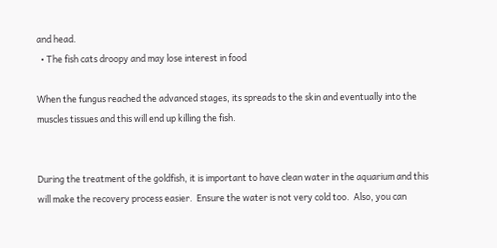and head.
  • The fish cats droopy and may lose interest in food

When the fungus reached the advanced stages, its spreads to the skin and eventually into the muscles tissues and this will end up killing the fish.


During the treatment of the goldfish, it is important to have clean water in the aquarium and this will make the recovery process easier.  Ensure the water is not very cold too.  Also, you can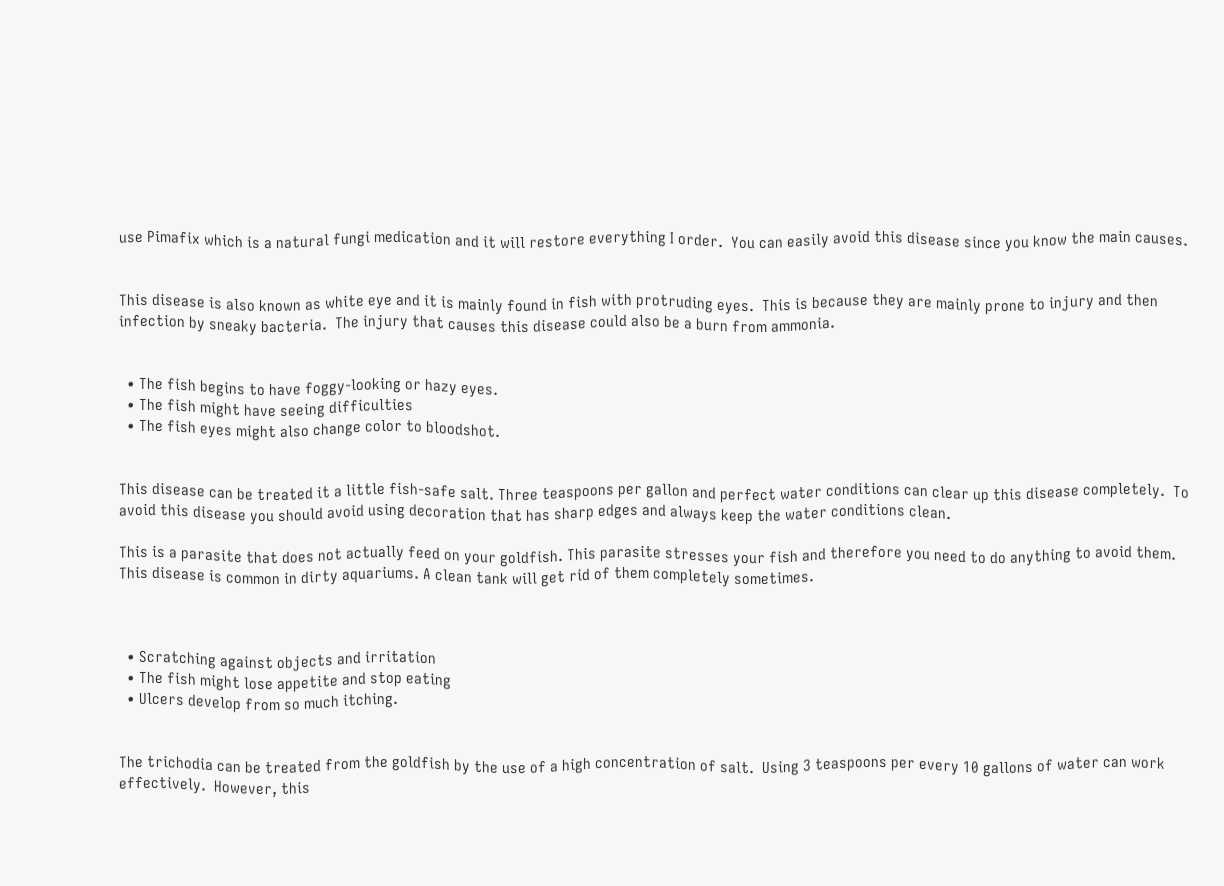use Pimafix which is a natural fungi medication and it will restore everything I order.  You can easily avoid this disease since you know the main causes.


This disease is also known as white eye and it is mainly found in fish with protruding eyes.  This is because they are mainly prone to injury and then infection by sneaky bacteria.  The injury that causes this disease could also be a burn from ammonia.


  • The fish begins to have foggy-looking or hazy eyes.
  • The fish might have seeing difficulties
  • The fish eyes might also change color to bloodshot.


This disease can be treated it a little fish-safe salt. Three teaspoons per gallon and perfect water conditions can clear up this disease completely.  To avoid this disease you should avoid using decoration that has sharp edges and always keep the water conditions clean.

This is a parasite that does not actually feed on your goldfish. This parasite stresses your fish and therefore you need to do anything to avoid them. This disease is common in dirty aquariums. A clean tank will get rid of them completely sometimes.



  • Scratching against objects and irritation
  • The fish might lose appetite and stop eating
  • Ulcers develop from so much itching.


The trichodia can be treated from the goldfish by the use of a high concentration of salt.  Using 3 teaspoons per every 10 gallons of water can work effectively.  However, this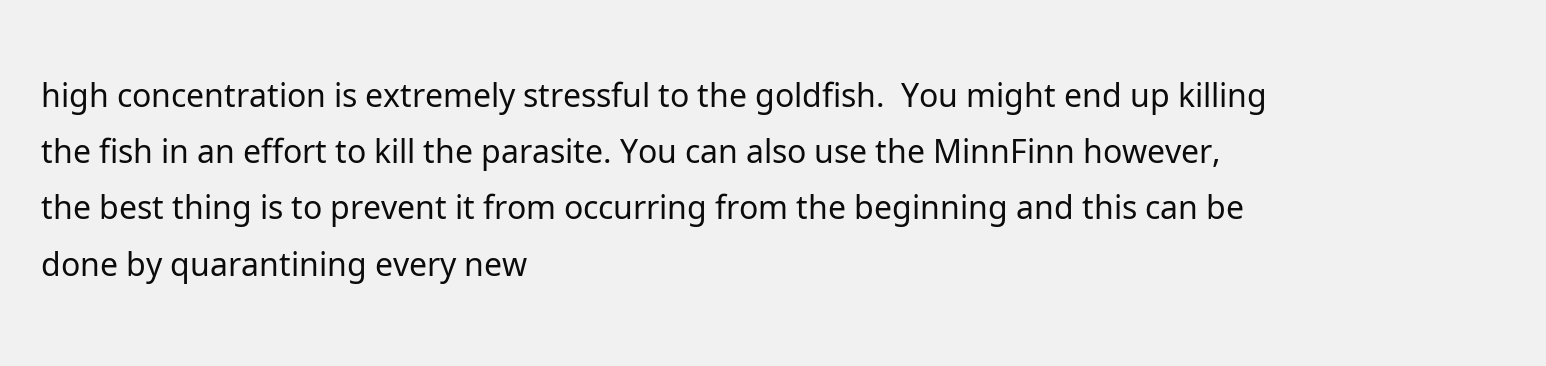high concentration is extremely stressful to the goldfish.  You might end up killing the fish in an effort to kill the parasite. You can also use the MinnFinn however, the best thing is to prevent it from occurring from the beginning and this can be done by quarantining every new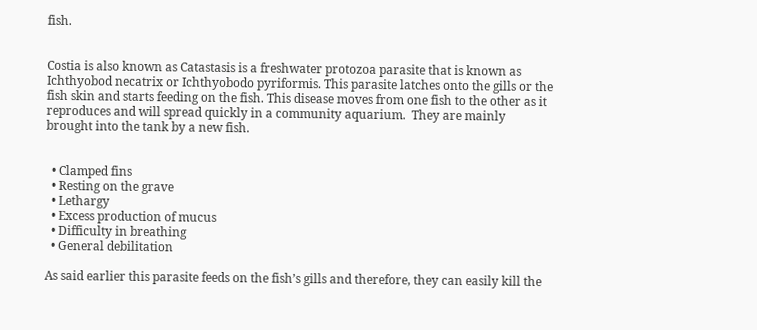fish.


Costia is also known as Catastasis is a freshwater protozoa parasite that is known as Ichthyobod necatrix or Ichthyobodo pyriformis. This parasite latches onto the gills or the fish skin and starts feeding on the fish. This disease moves from one fish to the other as it reproduces and will spread quickly in a community aquarium.  They are mainly brought into the tank by a new fish.


  • Clamped fins
  • Resting on the grave
  • Lethargy
  • Excess production of mucus
  • Difficulty in breathing
  • General debilitation

As said earlier this parasite feeds on the fish’s gills and therefore, they can easily kill the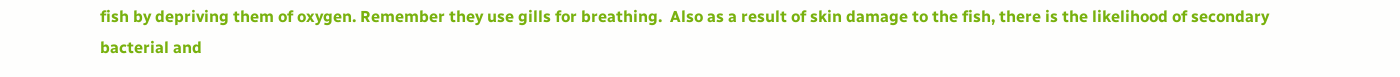fish by depriving them of oxygen. Remember they use gills for breathing.  Also as a result of skin damage to the fish, there is the likelihood of secondary bacterial and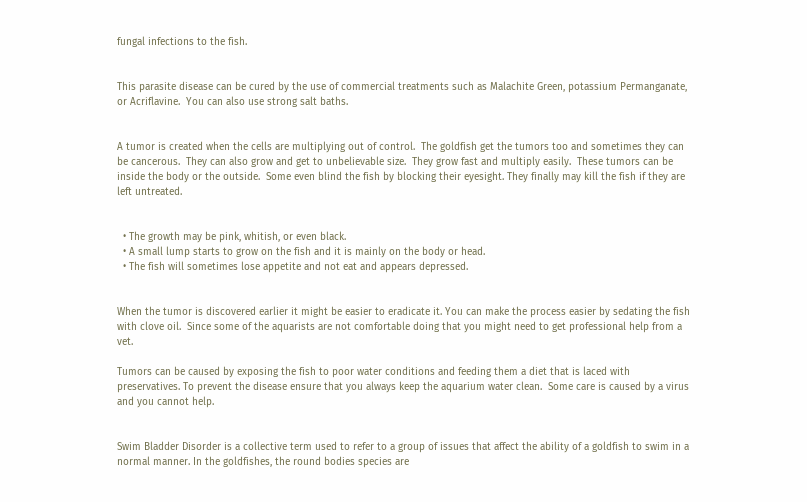fungal infections to the fish.


This parasite disease can be cured by the use of commercial treatments such as Malachite Green, potassium Permanganate, or Acriflavine.  You can also use strong salt baths.


A tumor is created when the cells are multiplying out of control.  The goldfish get the tumors too and sometimes they can be cancerous.  They can also grow and get to unbelievable size.  They grow fast and multiply easily.  These tumors can be inside the body or the outside.  Some even blind the fish by blocking their eyesight. They finally may kill the fish if they are left untreated.


  • The growth may be pink, whitish, or even black.
  • A small lump starts to grow on the fish and it is mainly on the body or head.
  • The fish will sometimes lose appetite and not eat and appears depressed.


When the tumor is discovered earlier it might be easier to eradicate it. You can make the process easier by sedating the fish with clove oil.  Since some of the aquarists are not comfortable doing that you might need to get professional help from a vet.

Tumors can be caused by exposing the fish to poor water conditions and feeding them a diet that is laced with preservatives. To prevent the disease ensure that you always keep the aquarium water clean.  Some care is caused by a virus and you cannot help.


Swim Bladder Disorder is a collective term used to refer to a group of issues that affect the ability of a goldfish to swim in a normal manner. In the goldfishes, the round bodies species are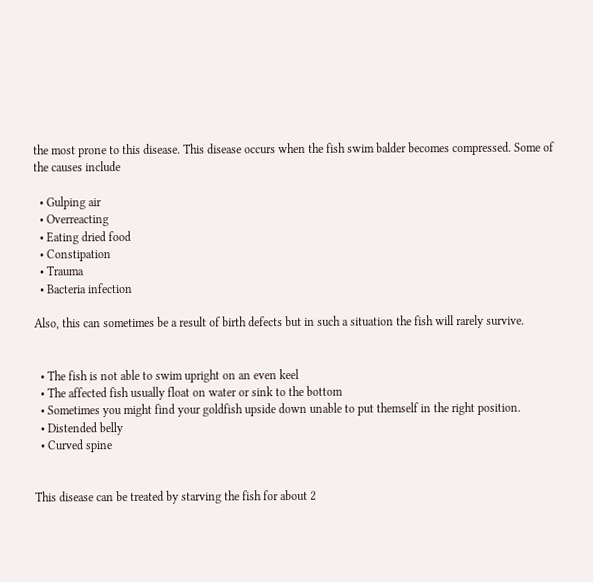the most prone to this disease. This disease occurs when the fish swim balder becomes compressed. Some of the causes include

  • Gulping air
  • Overreacting
  • Eating dried food
  • Constipation
  • Trauma
  • Bacteria infection

Also, this can sometimes be a result of birth defects but in such a situation the fish will rarely survive.


  • The fish is not able to swim upright on an even keel
  • The affected fish usually float on water or sink to the bottom
  • Sometimes you might find your goldfish upside down unable to put themself in the right position.
  • Distended belly
  • Curved spine


This disease can be treated by starving the fish for about 2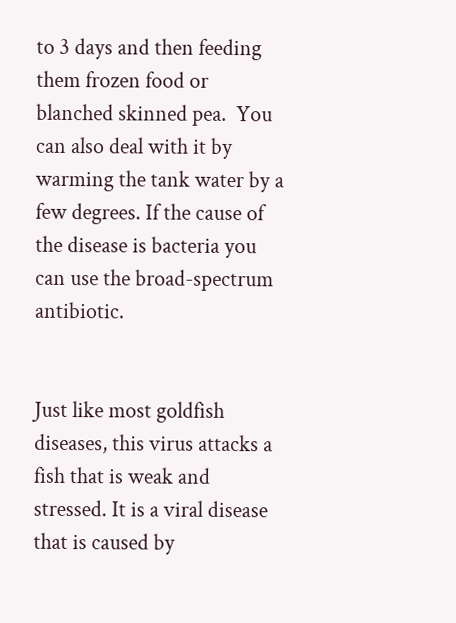to 3 days and then feeding them frozen food or blanched skinned pea.  You can also deal with it by warming the tank water by a few degrees. If the cause of the disease is bacteria you can use the broad-spectrum antibiotic.


Just like most goldfish diseases, this virus attacks a fish that is weak and stressed. It is a viral disease that is caused by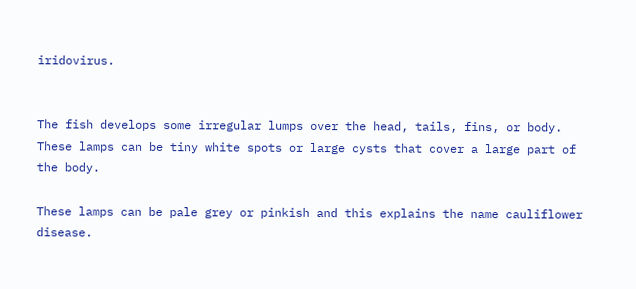iridovirus.


The fish develops some irregular lumps over the head, tails, fins, or body. These lamps can be tiny white spots or large cysts that cover a large part of the body.

These lamps can be pale grey or pinkish and this explains the name cauliflower disease.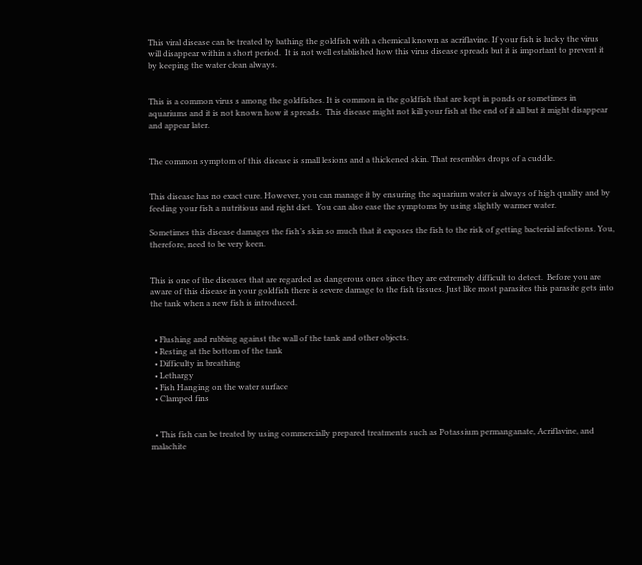This viral disease can be treated by bathing the goldfish with a chemical known as acriflavine. If your fish is lucky the virus will disappear within a short period.  It is not well established how this virus disease spreads but it is important to prevent it by keeping the water clean always.


This is a common virus s among the goldfishes. It is common in the goldfish that are kept in ponds or sometimes in aquariums and it is not known how it spreads.  This disease might not kill your fish at the end of it all but it might disappear and appear later.


The common symptom of this disease is small lesions and a thickened skin. That resembles drops of a cuddle.


This disease has no exact cure. However, you can manage it by ensuring the aquarium water is always of high quality and by feeding your fish a nutritious and right diet.  You can also ease the symptoms by using slightly warmer water.

Sometimes this disease damages the fish’s skin so much that it exposes the fish to the risk of getting bacterial infections. You, therefore, need to be very keen.


This is one of the diseases that are regarded as dangerous ones since they are extremely difficult to detect.  Before you are aware of this disease in your goldfish there is severe damage to the fish tissues. Just like most parasites this parasite gets into the tank when a new fish is introduced.


  • Flushing and rubbing against the wall of the tank and other objects.
  • Resting at the bottom of the tank
  • Difficulty in breathing
  • Lethargy
  • Fish Hanging on the water surface
  • Clamped fins


  • This fish can be treated by using commercially prepared treatments such as Potassium permanganate, Acriflavine, and malachite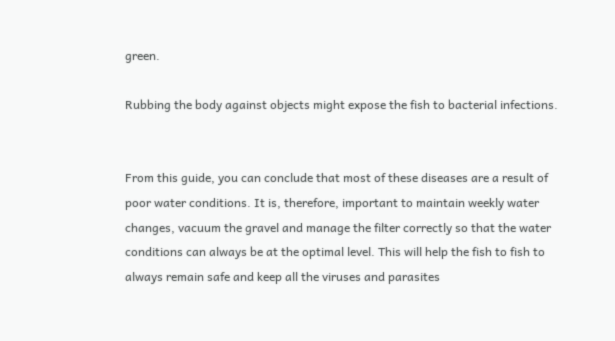green.

Rubbing the body against objects might expose the fish to bacterial infections.


From this guide, you can conclude that most of these diseases are a result of poor water conditions. It is, therefore, important to maintain weekly water changes, vacuum the gravel and manage the filter correctly so that the water conditions can always be at the optimal level. This will help the fish to fish to always remain safe and keep all the viruses and parasites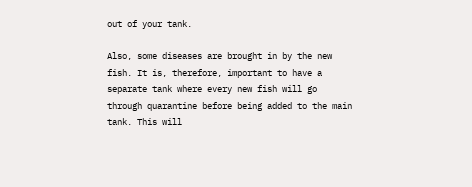out of your tank.

Also, some diseases are brought in by the new fish. It is, therefore, important to have a separate tank where every new fish will go through quarantine before being added to the main tank. This will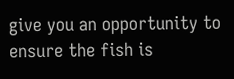give you an opportunity to ensure the fish is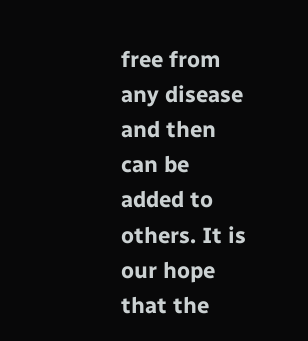free from any disease and then can be added to others. It is our hope that the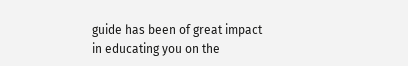guide has been of great impact in educating you on the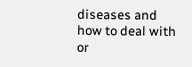diseases and how to deal with or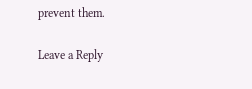prevent them.

Leave a Reply